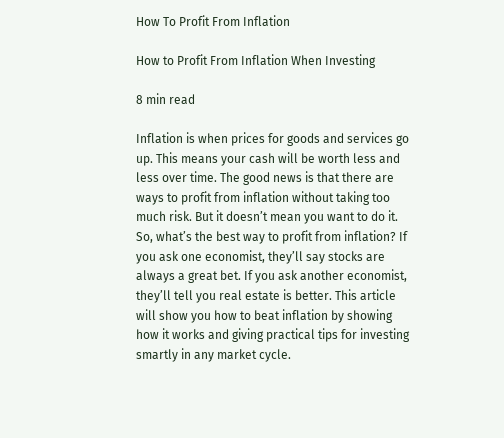How To Profit From Inflation

How to Profit From Inflation When Investing

8 min read

Inflation is when prices for goods and services go up. This means your cash will be worth less and less over time. The good news is that there are ways to profit from inflation without taking too much risk. But it doesn’t mean you want to do it. So, what’s the best way to profit from inflation? If you ask one economist, they’ll say stocks are always a great bet. If you ask another economist, they’ll tell you real estate is better. This article will show you how to beat inflation by showing how it works and giving practical tips for investing smartly in any market cycle.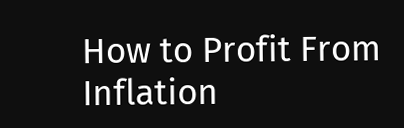How to Profit From Inflation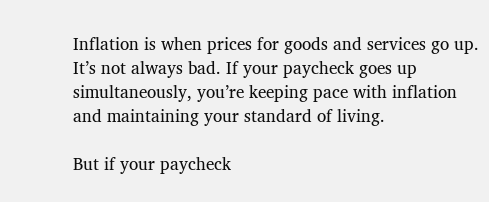Inflation is when prices for goods and services go up. It’s not always bad. If your paycheck goes up simultaneously, you’re keeping pace with inflation and maintaining your standard of living.

But if your paycheck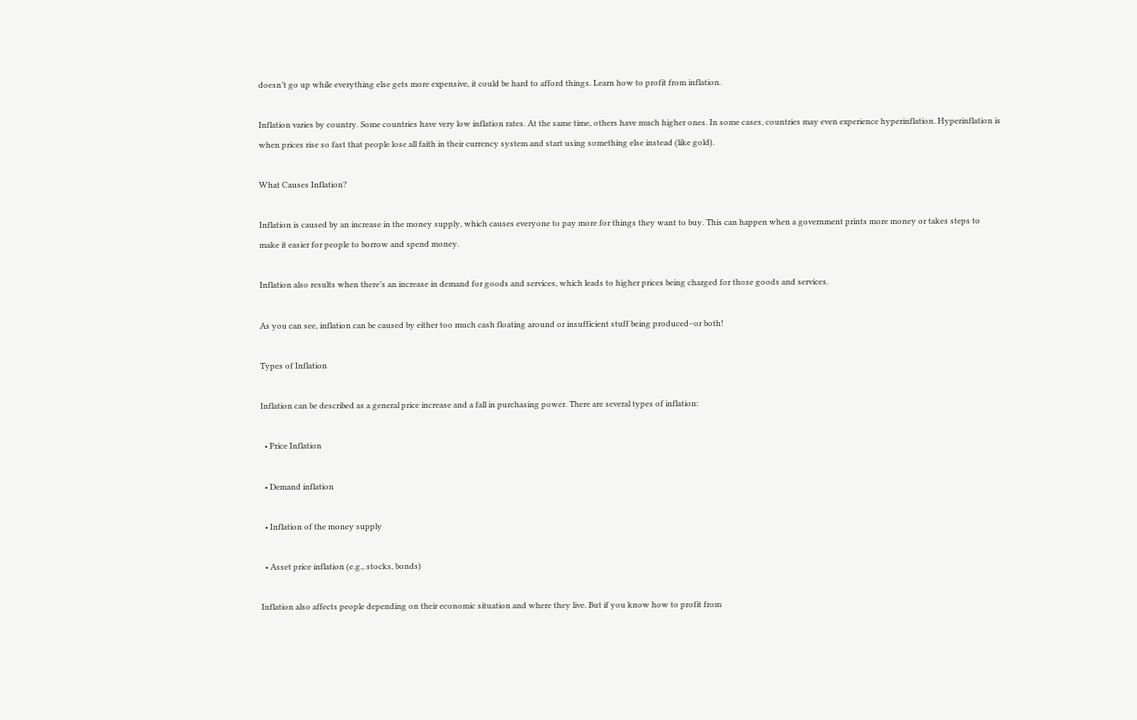doesn’t go up while everything else gets more expensive, it could be hard to afford things. Learn how to profit from inflation.

Inflation varies by country. Some countries have very low inflation rates. At the same time, others have much higher ones. In some cases, countries may even experience hyperinflation. Hyperinflation is when prices rise so fast that people lose all faith in their currency system and start using something else instead (like gold).

What Causes Inflation?

Inflation is caused by an increase in the money supply, which causes everyone to pay more for things they want to buy. This can happen when a government prints more money or takes steps to make it easier for people to borrow and spend money.

Inflation also results when there’s an increase in demand for goods and services, which leads to higher prices being charged for those goods and services.

As you can see, inflation can be caused by either too much cash floating around or insufficient stuff being produced–or both!

Types of Inflation

Inflation can be described as a general price increase and a fall in purchasing power. There are several types of inflation:

  • Price Inflation

  • Demand inflation

  • Inflation of the money supply

  • Asset price inflation (e.g., stocks, bonds)

Inflation also affects people depending on their economic situation and where they live. But if you know how to profit from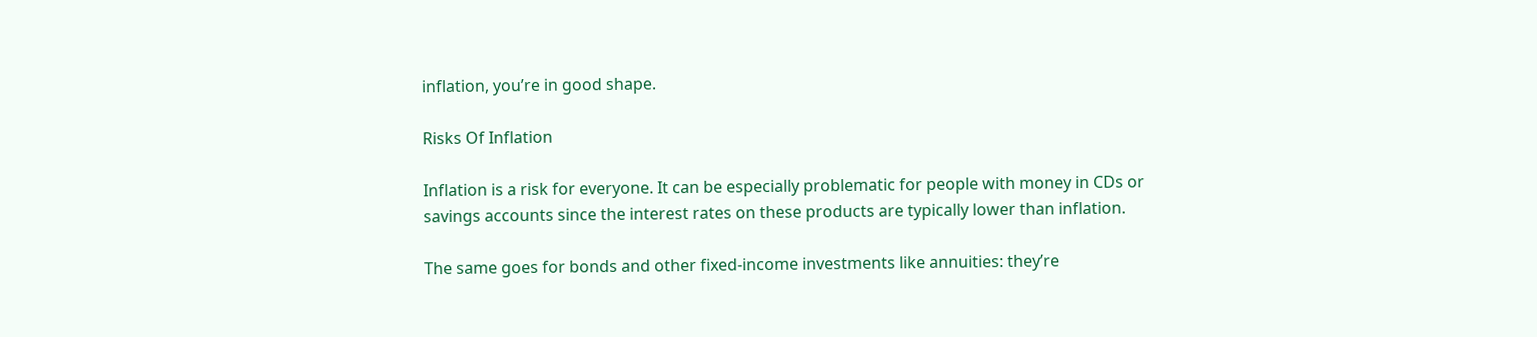inflation, you’re in good shape.

Risks Of Inflation

Inflation is a risk for everyone. It can be especially problematic for people with money in CDs or savings accounts since the interest rates on these products are typically lower than inflation.

The same goes for bonds and other fixed-income investments like annuities: they’re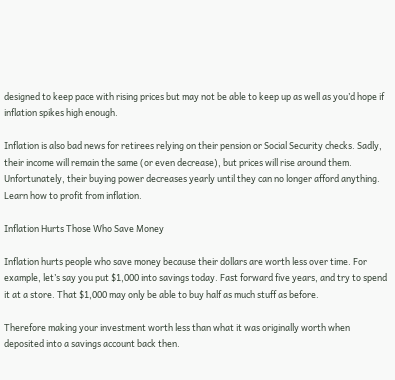designed to keep pace with rising prices but may not be able to keep up as well as you’d hope if inflation spikes high enough.

Inflation is also bad news for retirees relying on their pension or Social Security checks. Sadly, their income will remain the same (or even decrease), but prices will rise around them. Unfortunately, their buying power decreases yearly until they can no longer afford anything. Learn how to profit from inflation.

Inflation Hurts Those Who Save Money

Inflation hurts people who save money because their dollars are worth less over time. For example, let’s say you put $1,000 into savings today. Fast forward five years, and try to spend it at a store. That $1,000 may only be able to buy half as much stuff as before.

Therefore making your investment worth less than what it was originally worth when deposited into a savings account back then.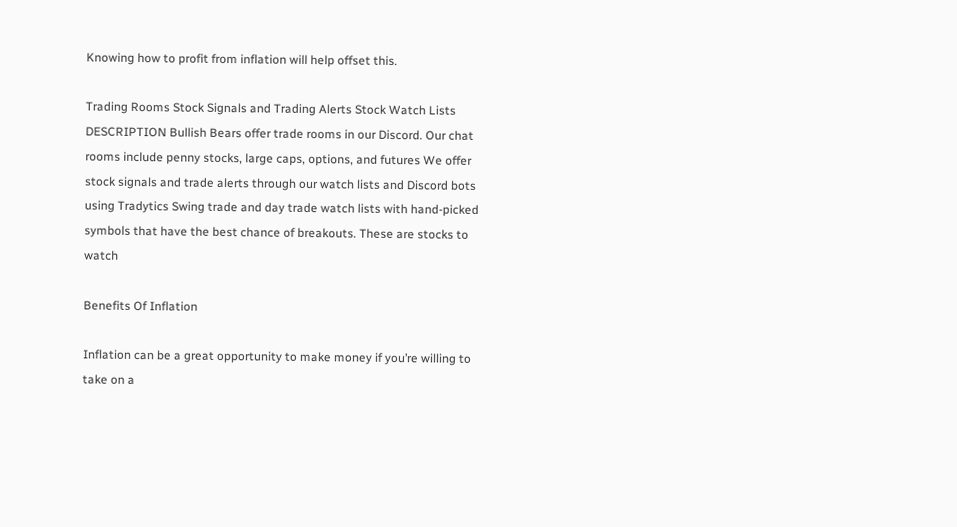Knowing how to profit from inflation will help offset this.

Trading Rooms Stock Signals and Trading Alerts Stock Watch Lists
DESCRIPTION Bullish Bears offer trade rooms in our Discord. Our chat rooms include penny stocks, large caps, options, and futures We offer stock signals and trade alerts through our watch lists and Discord bots using Tradytics Swing trade and day trade watch lists with hand-picked symbols that have the best chance of breakouts. These are stocks to watch

Benefits Of Inflation

Inflation can be a great opportunity to make money if you’re willing to take on a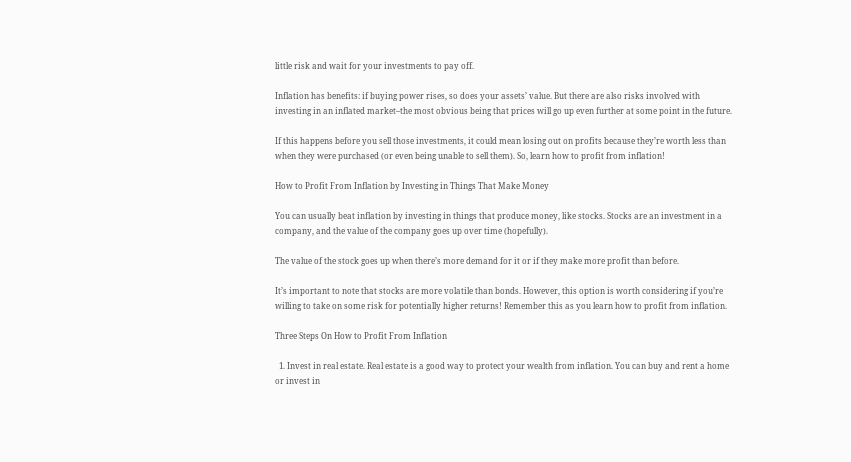little risk and wait for your investments to pay off.

Inflation has benefits: if buying power rises, so does your assets’ value. But there are also risks involved with investing in an inflated market–the most obvious being that prices will go up even further at some point in the future.

If this happens before you sell those investments, it could mean losing out on profits because they’re worth less than when they were purchased (or even being unable to sell them). So, learn how to profit from inflation!

How to Profit From Inflation by Investing in Things That Make Money

You can usually beat inflation by investing in things that produce money, like stocks. Stocks are an investment in a company, and the value of the company goes up over time (hopefully).

The value of the stock goes up when there’s more demand for it or if they make more profit than before.

It’s important to note that stocks are more volatile than bonds. However, this option is worth considering if you’re willing to take on some risk for potentially higher returns! Remember this as you learn how to profit from inflation.

Three Steps On How to Profit From Inflation

  1. Invest in real estate. Real estate is a good way to protect your wealth from inflation. You can buy and rent a home or invest in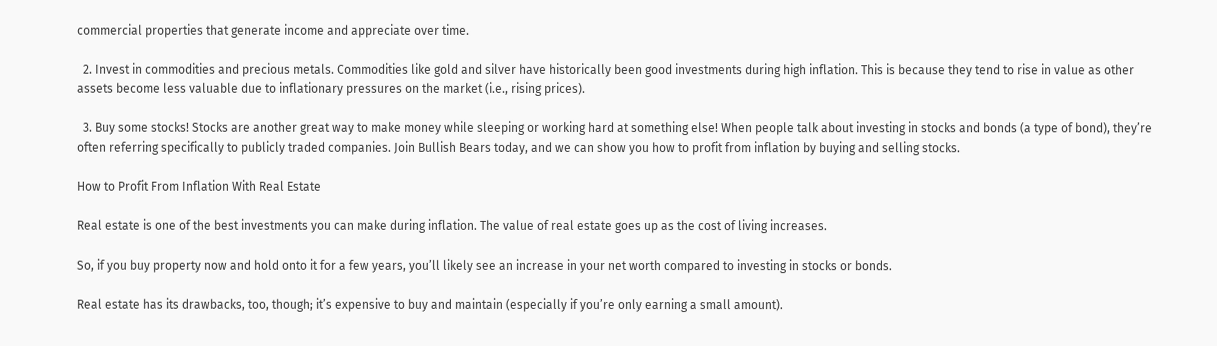commercial properties that generate income and appreciate over time.

  2. Invest in commodities and precious metals. Commodities like gold and silver have historically been good investments during high inflation. This is because they tend to rise in value as other assets become less valuable due to inflationary pressures on the market (i.e., rising prices).

  3. Buy some stocks! Stocks are another great way to make money while sleeping or working hard at something else! When people talk about investing in stocks and bonds (a type of bond), they’re often referring specifically to publicly traded companies. Join Bullish Bears today, and we can show you how to profit from inflation by buying and selling stocks.

How to Profit From Inflation With Real Estate

Real estate is one of the best investments you can make during inflation. The value of real estate goes up as the cost of living increases.

So, if you buy property now and hold onto it for a few years, you’ll likely see an increase in your net worth compared to investing in stocks or bonds.

Real estate has its drawbacks, too, though; it’s expensive to buy and maintain (especially if you’re only earning a small amount).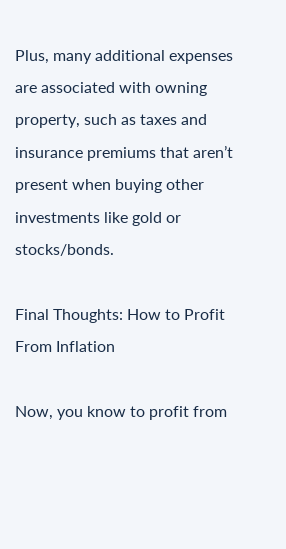Plus, many additional expenses are associated with owning property, such as taxes and insurance premiums that aren’t present when buying other investments like gold or stocks/bonds.

Final Thoughts: How to Profit From Inflation

Now, you know to profit from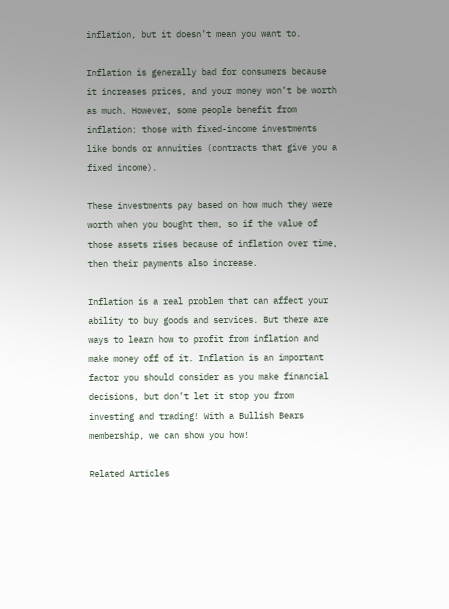inflation, but it doesn’t mean you want to.

Inflation is generally bad for consumers because it increases prices, and your money won’t be worth as much. However, some people benefit from inflation: those with fixed-income investments like bonds or annuities (contracts that give you a fixed income).

These investments pay based on how much they were worth when you bought them, so if the value of those assets rises because of inflation over time, then their payments also increase.

Inflation is a real problem that can affect your ability to buy goods and services. But there are ways to learn how to profit from inflation and make money off of it. Inflation is an important factor you should consider as you make financial decisions, but don’t let it stop you from investing and trading! With a Bullish Bears membership, we can show you how!

Related Articles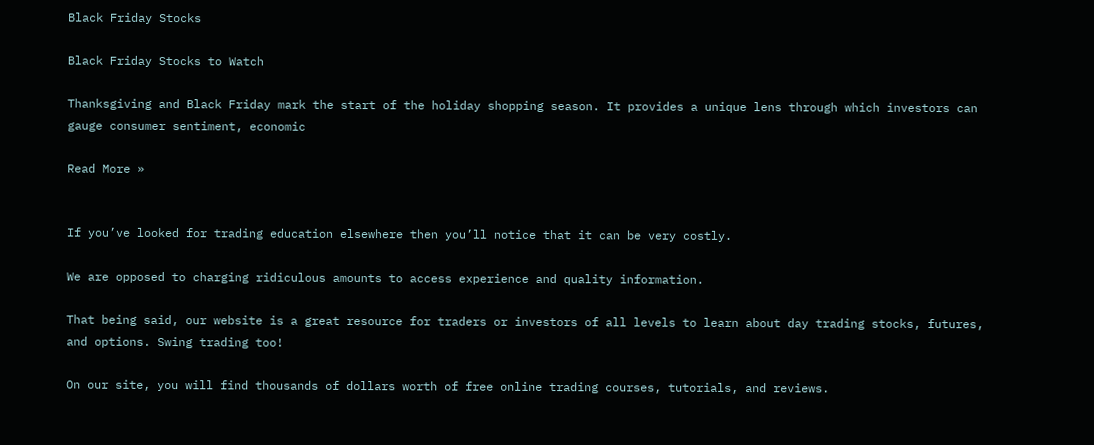Black Friday Stocks

Black Friday Stocks to Watch

Thanksgiving and Black Friday mark the start of the holiday shopping season. It provides a unique lens through which investors can gauge consumer sentiment, economic

Read More »


If you’ve looked for trading education elsewhere then you’ll notice that it can be very costly.

We are opposed to charging ridiculous amounts to access experience and quality information.

That being said, our website is a great resource for traders or investors of all levels to learn about day trading stocks, futures, and options. Swing trading too!

On our site, you will find thousands of dollars worth of free online trading courses, tutorials, and reviews.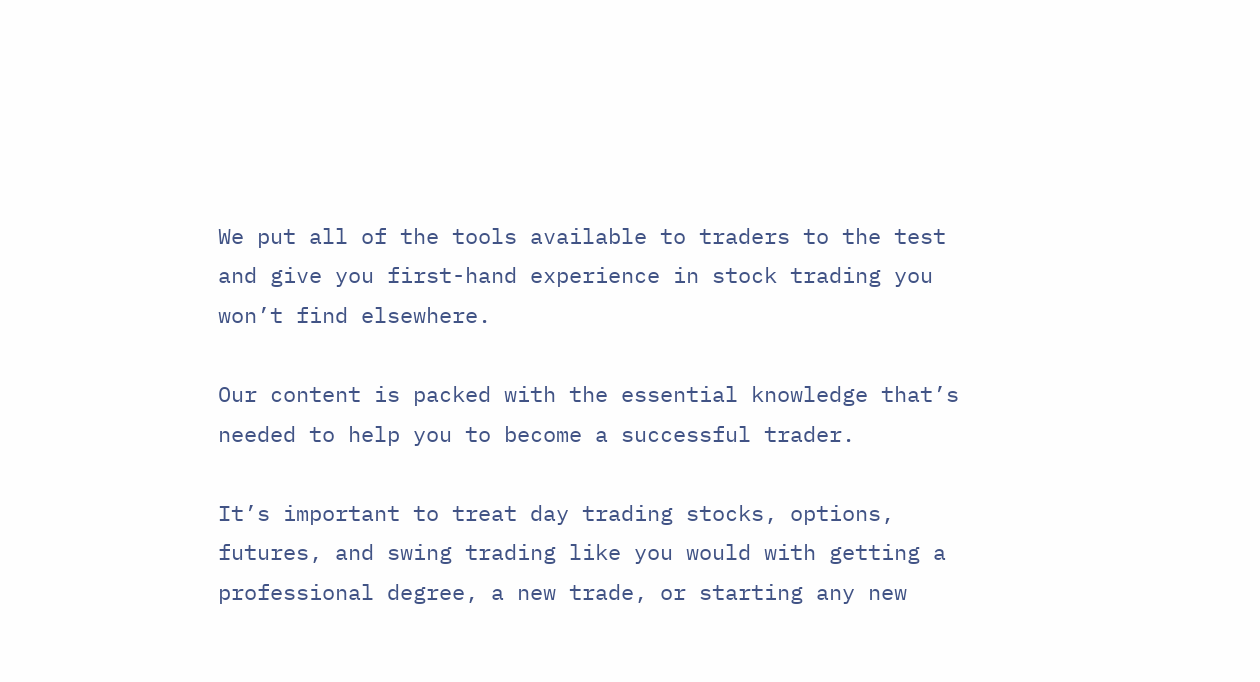We put all of the tools available to traders to the test and give you first-hand experience in stock trading you won’t find elsewhere.

Our content is packed with the essential knowledge that’s needed to help you to become a successful trader.

It’s important to treat day trading stocks, options, futures, and swing trading like you would with getting a professional degree, a new trade, or starting any new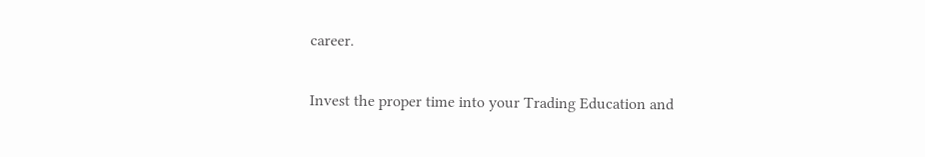career.

Invest the proper time into your Trading Education and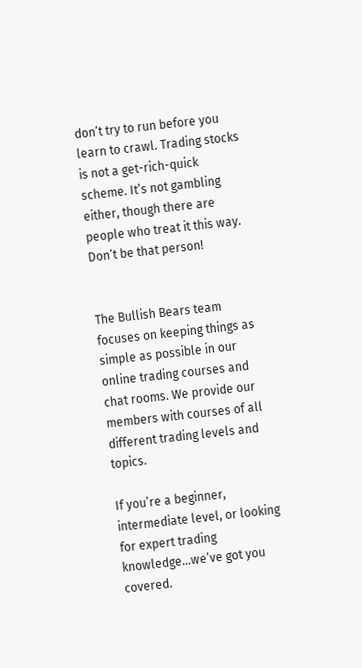don’t try to run before you learn to crawl. Trading stocks is not a get-rich-quick scheme. It’s not gambling either, though there are people who treat it this way. Don’t be that person!


The Bullish Bears team focuses on keeping things as simple as possible in our online trading courses and chat rooms. We provide our members with courses of all different trading levels and topics.

If you’re a beginner, intermediate level, or looking for expert trading knowledge…we’ve got you covered.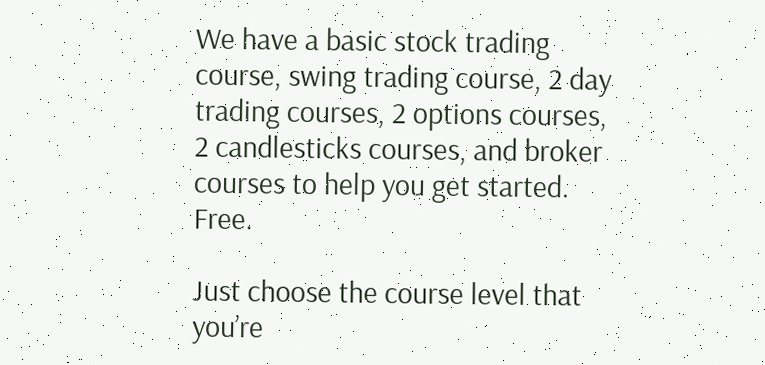We have a basic stock trading course, swing trading course, 2 day trading courses, 2 options courses, 2 candlesticks courses, and broker courses to help you get started. Free.

Just choose the course level that you’re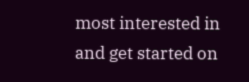most interested in and get started on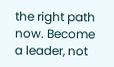the right path now. Become a leader, not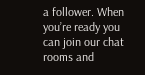a follower. When you’re ready you can join our chat rooms and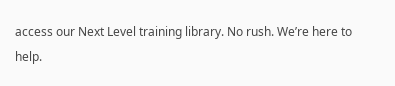access our Next Level training library. No rush. We’re here to help.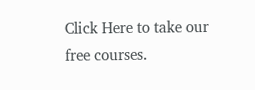Click Here to take our free courses.